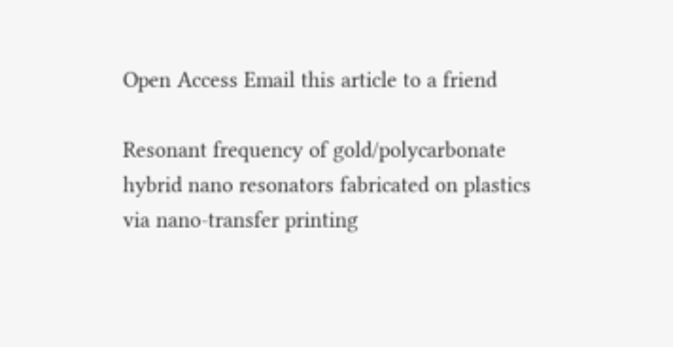Open Access Email this article to a friend

Resonant frequency of gold/polycarbonate hybrid nano resonators fabricated on plastics via nano-transfer printing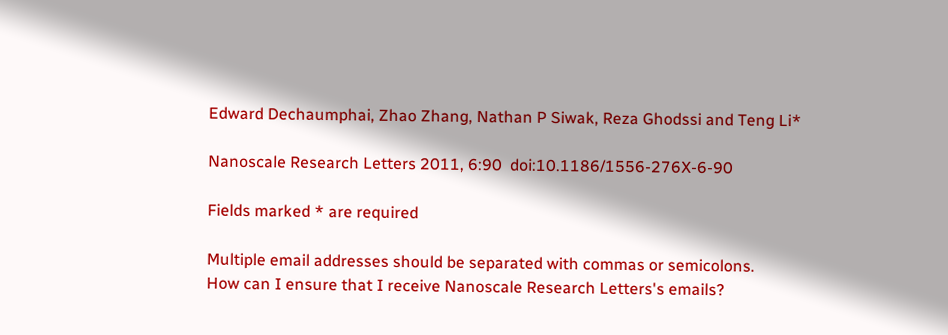Edward Dechaumphai, Zhao Zhang, Nathan P Siwak, Reza Ghodssi and Teng Li*

Nanoscale Research Letters 2011, 6:90  doi:10.1186/1556-276X-6-90

Fields marked * are required

Multiple email addresses should be separated with commas or semicolons.
How can I ensure that I receive Nanoscale Research Letters's emails?